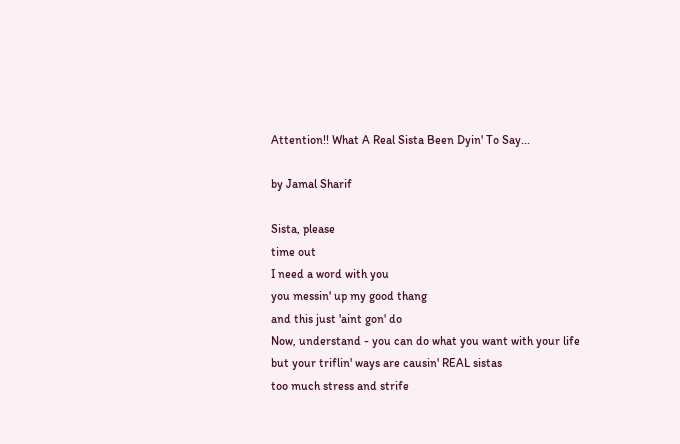Attention!! What A Real Sista Been Dyin' To Say...

by Jamal Sharif

Sista, please
time out
I need a word with you
you messin' up my good thang
and this just 'aint gon' do
Now, understand - you can do what you want with your life
but your triflin' ways are causin' REAL sistas
too much stress and strife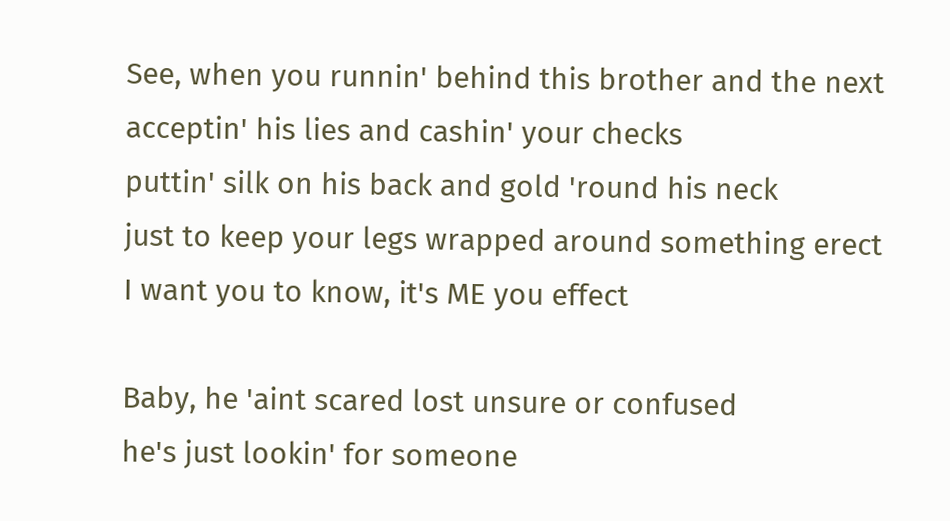See, when you runnin' behind this brother and the next
acceptin' his lies and cashin' your checks
puttin' silk on his back and gold 'round his neck
just to keep your legs wrapped around something erect
I want you to know, it's ME you effect

Baby, he 'aint scared lost unsure or confused
he's just lookin' for someone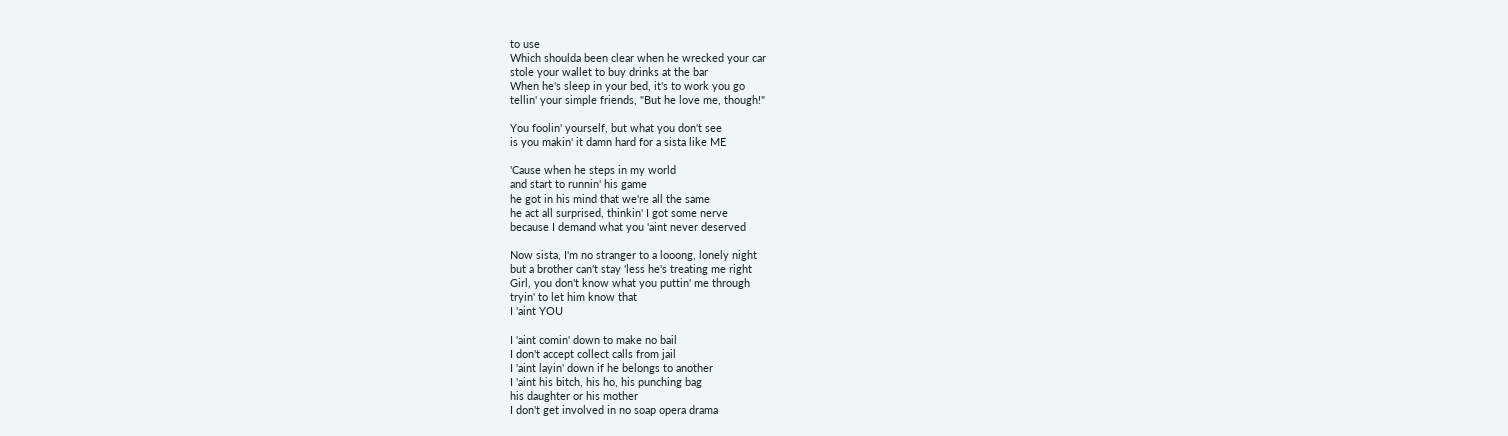to use
Which shoulda been clear when he wrecked your car
stole your wallet to buy drinks at the bar
When he's sleep in your bed, it's to work you go
tellin' your simple friends, "But he love me, though!"

You foolin' yourself, but what you don't see
is you makin' it damn hard for a sista like ME

'Cause when he steps in my world
and start to runnin' his game
he got in his mind that we're all the same
he act all surprised, thinkin' I got some nerve
because I demand what you 'aint never deserved

Now sista, I'm no stranger to a looong, lonely night
but a brother can't stay 'less he's treating me right
Girl, you don't know what you puttin' me through
tryin' to let him know that
I 'aint YOU

I 'aint comin' down to make no bail
I don't accept collect calls from jail
I 'aint layin' down if he belongs to another
I 'aint his bitch, his ho, his punching bag
his daughter or his mother
I don't get involved in no soap opera drama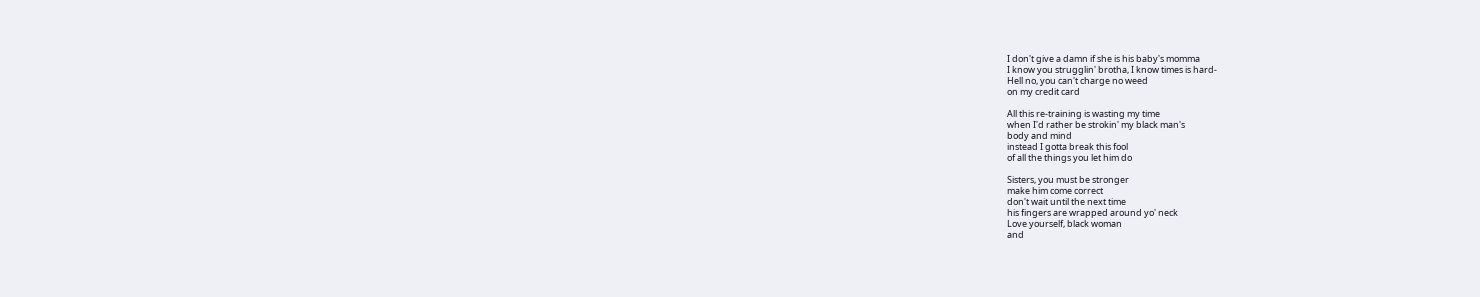I don't give a damn if she is his baby's momma
I know you strugglin' brotha, I know times is hard-
Hell no, you can't charge no weed
on my credit card

All this re-training is wasting my time
when I'd rather be strokin' my black man's
body and mind
instead I gotta break this fool
of all the things you let him do

Sisters, you must be stronger
make him come correct
don't wait until the next time
his fingers are wrapped around yo' neck
Love yourself, black woman
and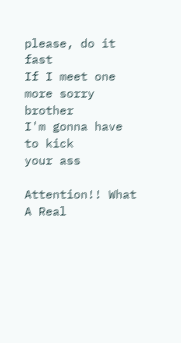please, do it fast
If I meet one more sorry brother
I'm gonna have to kick
your ass

Attention!! What A Real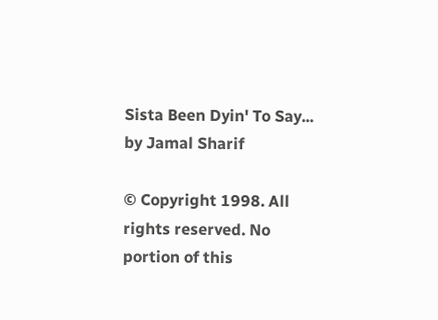Sista Been Dyin' To Say... by Jamal Sharif

© Copyright 1998. All rights reserved. No portion of this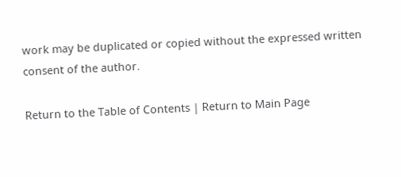work may be duplicated or copied without the expressed written consent of the author.

Return to the Table of Contents | Return to Main Page